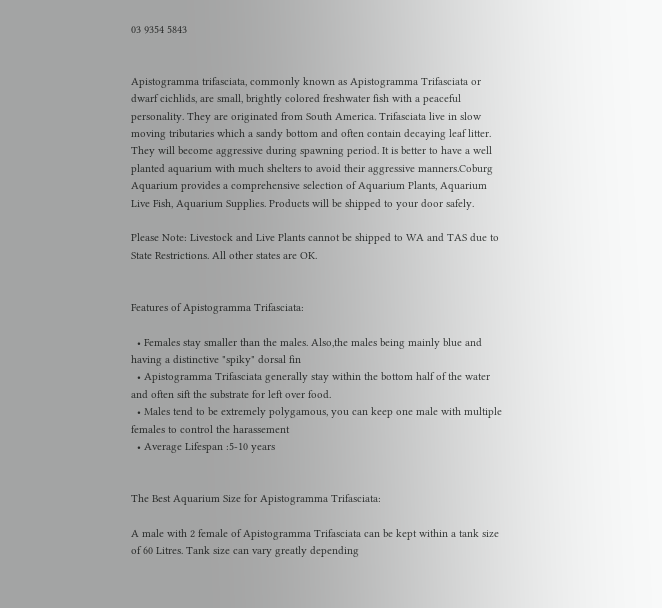03 9354 5843


Apistogramma trifasciata, commonly known as Apistogramma Trifasciata or dwarf cichlids, are small, brightly colored freshwater fish with a peaceful personality. They are originated from South America. Trifasciata live in slow moving tributaries which a sandy bottom and often contain decaying leaf litter. They will become aggressive during spawning period. It is better to have a well planted aquarium with much shelters to avoid their aggressive manners.Coburg Aquarium provides a comprehensive selection of Aquarium Plants, Aquarium Live Fish, Aquarium Supplies. Products will be shipped to your door safely.

Please Note: Livestock and Live Plants cannot be shipped to WA and TAS due to State Restrictions. All other states are OK.


Features of Apistogramma Trifasciata:

  • Females stay smaller than the males. Also,the males being mainly blue and having a distinctive "spiky" dorsal fin
  • Apistogramma Trifasciata generally stay within the bottom half of the water and often sift the substrate for left over food.
  • Males tend to be extremely polygamous, you can keep one male with multiple females to control the harassement
  • Average Lifespan :5-10 years


The Best Aquarium Size for Apistogramma Trifasciata:

A male with 2 female of Apistogramma Trifasciata can be kept within a tank size of 60 Litres. Tank size can vary greatly depending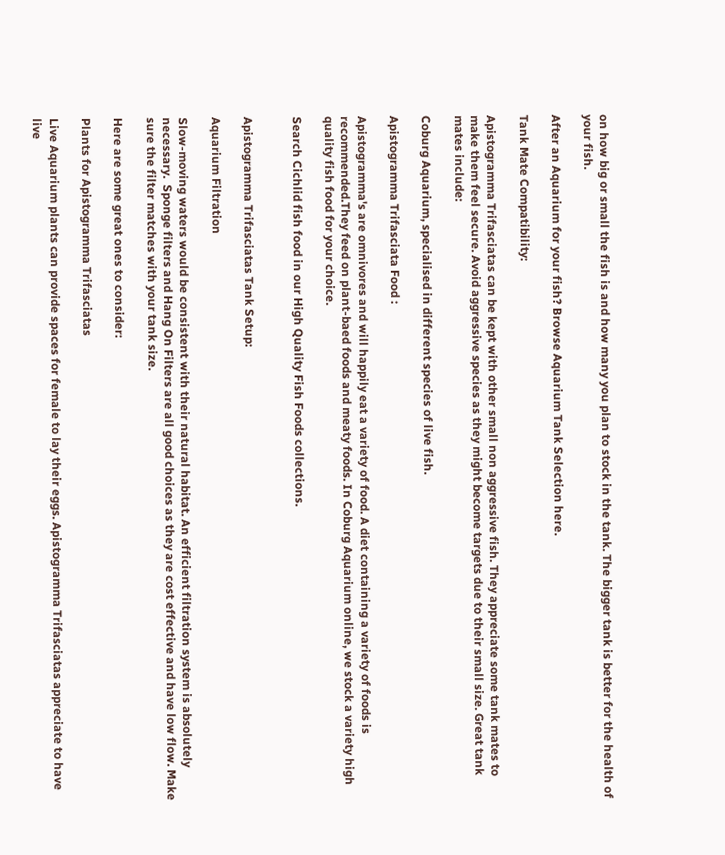on how big or small the fish is and how many you plan to stock in the tank. The bigger tank is better for the health of your fish.

After an Aquarium for your fish? Browse Aquarium Tank Selection here.

Tank Mate Compatibility:

Apistogramma Trifasciatas can be kept with other small non aggressive fish. They appreciate some tank mates to make them feel secure. Avoid aggressive species as they might become targets due to their small size. Great tank mates include:

Coburg Aquarium, specialised in different species of live fish.

Apistogramma Trifasciata Food :

Apistogramma's are omnivores and will happily eat a variety of food. A diet containing a variety of foods is recommended.They feed on plant-baed foods and meaty foods. In Coburg Aquarium online, we stock a variety high quality fish food for your choice.

Search Cichlid fish food in our High Quality Fish Foods collections.


Apistogramma Trifasciatas Tank Setup:

Aquarium Filtration

Slow-moving waters would be consistent with their natural habitat. An efficient filtration system is absolutely necessary.  Sponge filters and Hang On Filters are all good choices as they are cost effective and have low flow. Make sure the filter matches with your tank size.

Here are some great ones to consider:

Plants for Apistogramma Trifasciatas

Live Aquarium plants can provide spaces for female to lay their eggs. Apistogramma Trifasciatas appreciate to have live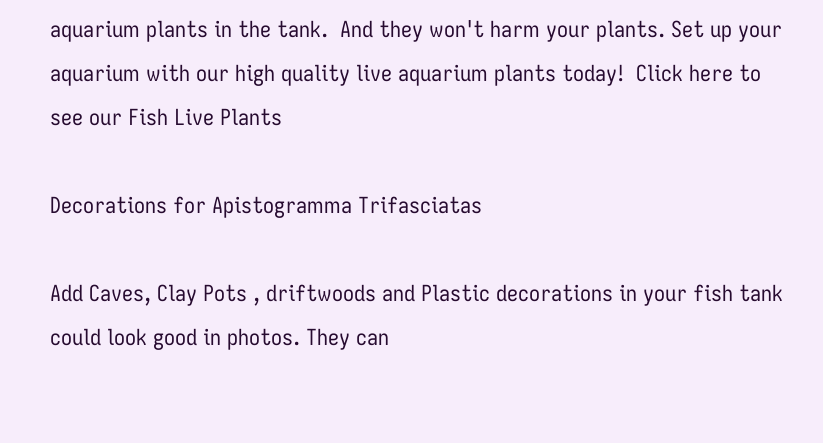aquarium plants in the tank.  And they won't harm your plants. Set up your aquarium with our high quality live aquarium plants today!  Click here to see our Fish Live Plants

Decorations for Apistogramma Trifasciatas

Add Caves, Clay Pots , driftwoods and Plastic decorations in your fish tank could look good in photos. They can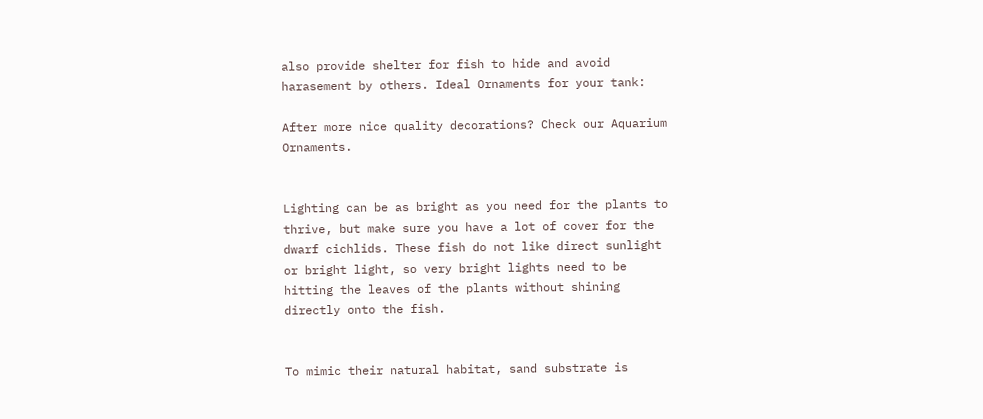also provide shelter for fish to hide and avoid harasement by others. Ideal Ornaments for your tank:

After more nice quality decorations? Check our Aquarium Ornaments.


Lighting can be as bright as you need for the plants to thrive, but make sure you have a lot of cover for the dwarf cichlids. These fish do not like direct sunlight or bright light, so very bright lights need to be hitting the leaves of the plants without shining directly onto the fish.


To mimic their natural habitat, sand substrate is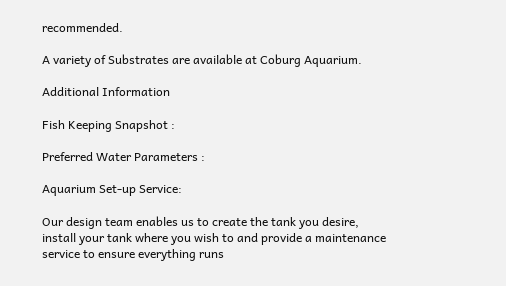recommended.

A variety of Substrates are available at Coburg Aquarium.

Additional Information

Fish Keeping Snapshot :

Preferred Water Parameters :

Aquarium Set-up Service:

Our design team enables us to create the tank you desire, install your tank where you wish to and provide a maintenance service to ensure everything runs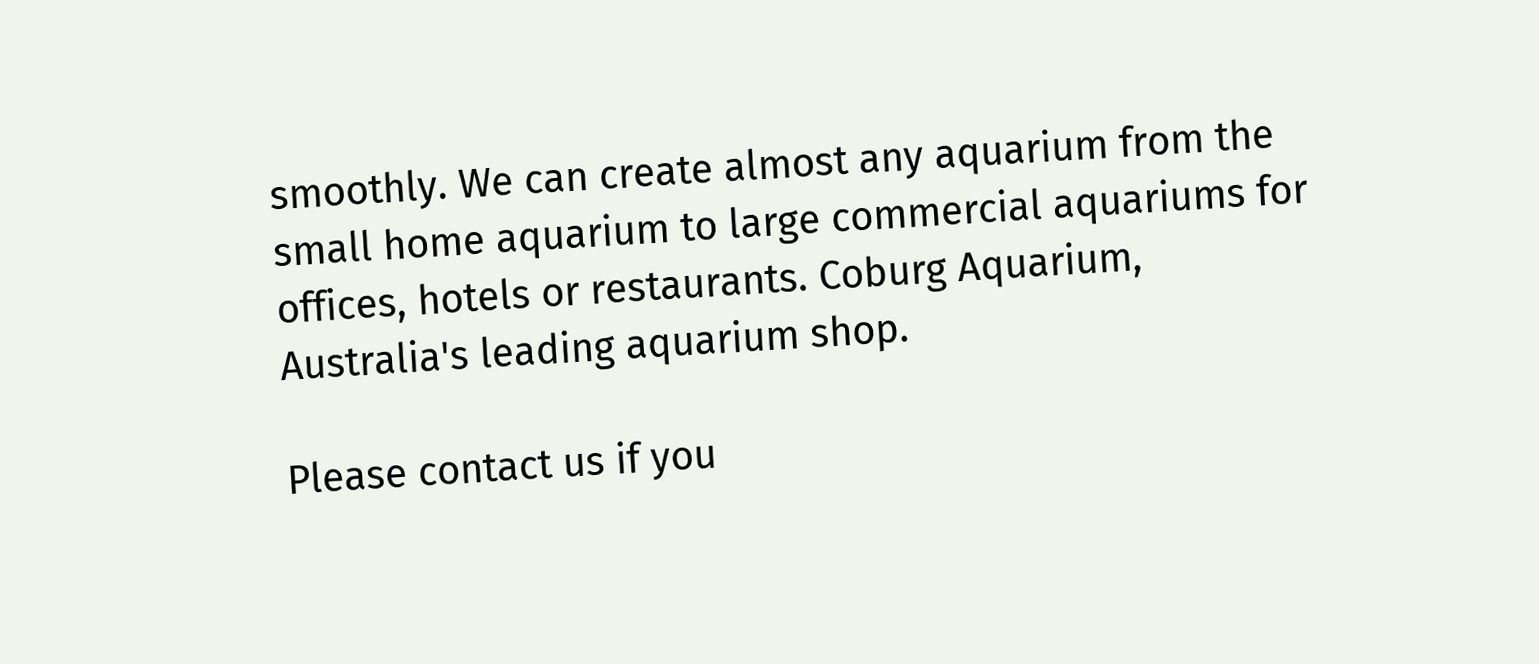smoothly. We can create almost any aquarium from the small home aquarium to large commercial aquariums for offices, hotels or restaurants. Coburg Aquarium, Australia's leading aquarium shop.

Please contact us if you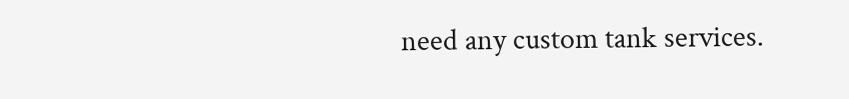need any custom tank services.